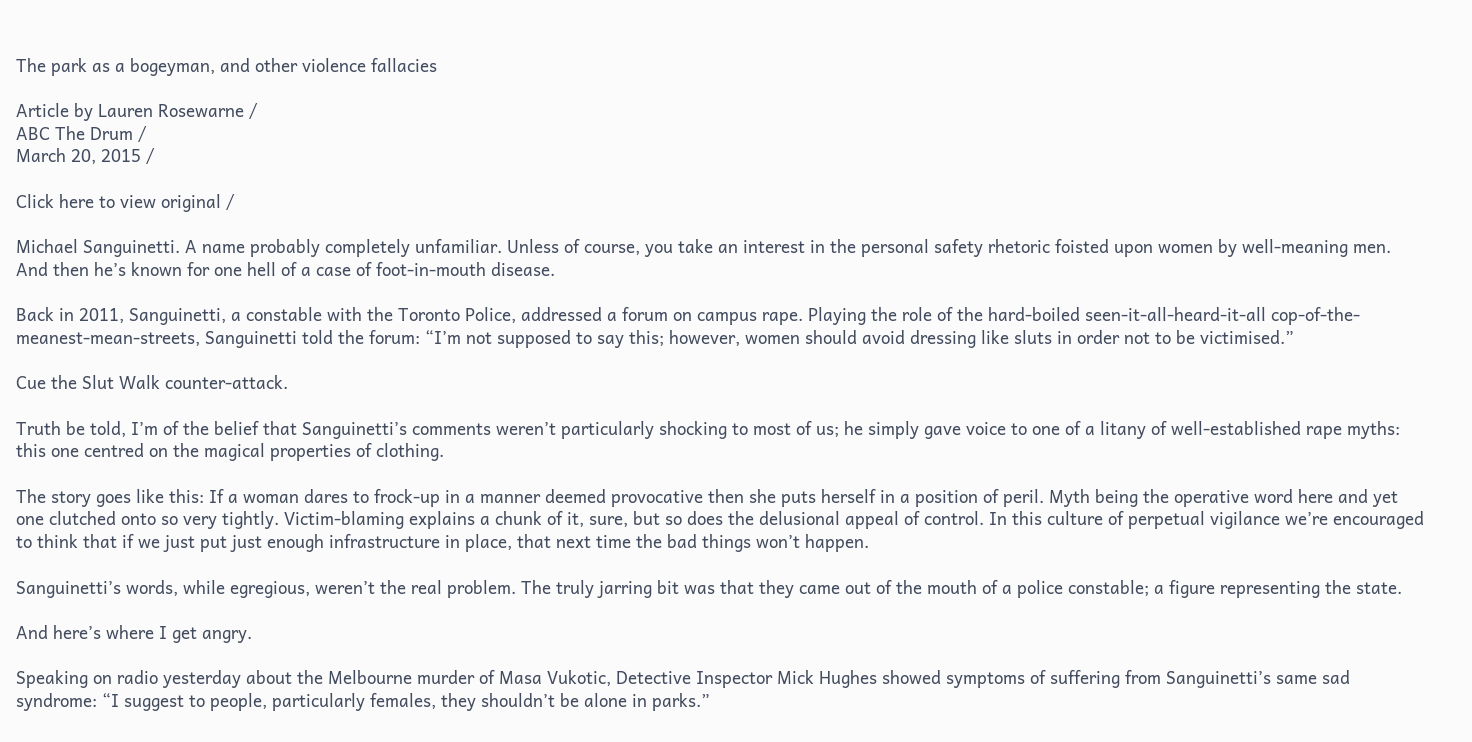The park as a bogeyman, and other violence fallacies

Article by Lauren Rosewarne /
ABC The Drum /
March 20, 2015 /

Click here to view original /

Michael Sanguinetti. A name probably completely unfamiliar. Unless of course, you take an interest in the personal safety rhetoric foisted upon women by well-meaning men. And then he’s known for one hell of a case of foot-in-mouth disease.

Back in 2011, Sanguinetti, a constable with the Toronto Police, addressed a forum on campus rape. Playing the role of the hard-boiled seen-it-all-heard-it-all cop-of-the-meanest-mean-streets, Sanguinetti told the forum: “I’m not supposed to say this; however, women should avoid dressing like sluts in order not to be victimised.”

Cue the Slut Walk counter-attack.

Truth be told, I’m of the belief that Sanguinetti’s comments weren’t particularly shocking to most of us; he simply gave voice to one of a litany of well-established rape myths: this one centred on the magical properties of clothing.

The story goes like this: If a woman dares to frock-up in a manner deemed provocative then she puts herself in a position of peril. Myth being the operative word here and yet one clutched onto so very tightly. Victim-blaming explains a chunk of it, sure, but so does the delusional appeal of control. In this culture of perpetual vigilance we’re encouraged to think that if we just put just enough infrastructure in place, that next time the bad things won’t happen.

Sanguinetti’s words, while egregious, weren’t the real problem. The truly jarring bit was that they came out of the mouth of a police constable; a figure representing the state.

And here’s where I get angry.

Speaking on radio yesterday about the Melbourne murder of Masa Vukotic, Detective Inspector Mick Hughes showed symptoms of suffering from Sanguinetti’s same sad syndrome: “I suggest to people, particularly females, they shouldn’t be alone in parks.”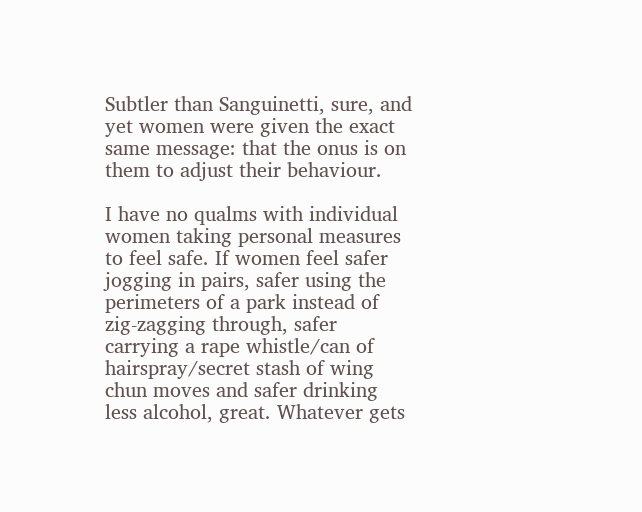Subtler than Sanguinetti, sure, and yet women were given the exact same message: that the onus is on them to adjust their behaviour.

I have no qualms with individual women taking personal measures to feel safe. If women feel safer jogging in pairs, safer using the perimeters of a park instead of zig-zagging through, safer carrying a rape whistle/can of hairspray/secret stash of wing chun moves and safer drinking less alcohol, great. Whatever gets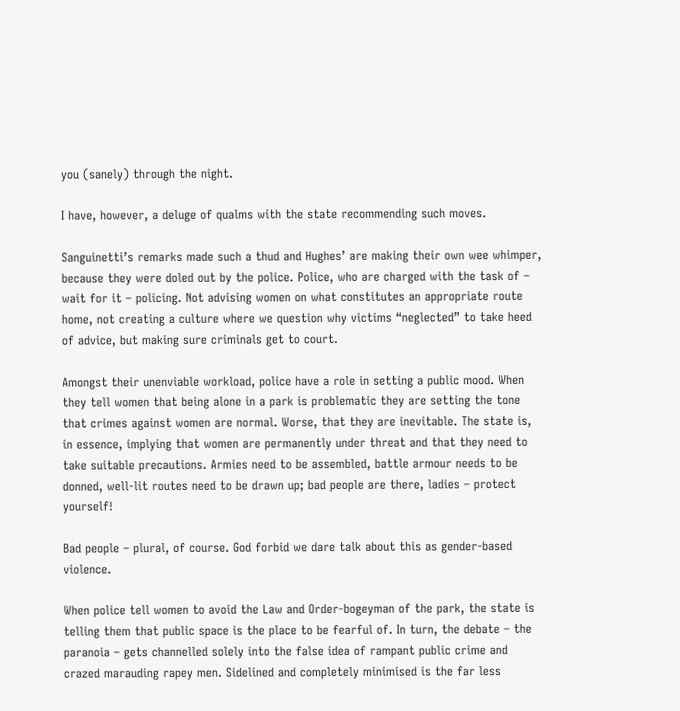you (sanely) through the night.

I have, however, a deluge of qualms with the state recommending such moves.

Sanguinetti’s remarks made such a thud and Hughes’ are making their own wee whimper, because they were doled out by the police. Police, who are charged with the task of – wait for it – policing. Not advising women on what constitutes an appropriate route home, not creating a culture where we question why victims “neglected” to take heed of advice, but making sure criminals get to court.

Amongst their unenviable workload, police have a role in setting a public mood. When they tell women that being alone in a park is problematic they are setting the tone that crimes against women are normal. Worse, that they are inevitable. The state is, in essence, implying that women are permanently under threat and that they need to take suitable precautions. Armies need to be assembled, battle armour needs to be donned, well-lit routes need to be drawn up; bad people are there, ladies – protect yourself!

Bad people – plural, of course. God forbid we dare talk about this as gender-based violence.

When police tell women to avoid the Law and Order-bogeyman of the park, the state is telling them that public space is the place to be fearful of. In turn, the debate – the paranoia – gets channelled solely into the false idea of rampant public crime and crazed marauding rapey men. Sidelined and completely minimised is the far less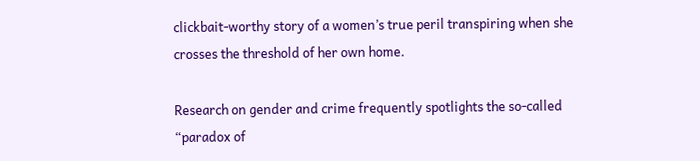clickbait-worthy story of a women’s true peril transpiring when she crosses the threshold of her own home.

Research on gender and crime frequently spotlights the so-called “paradox of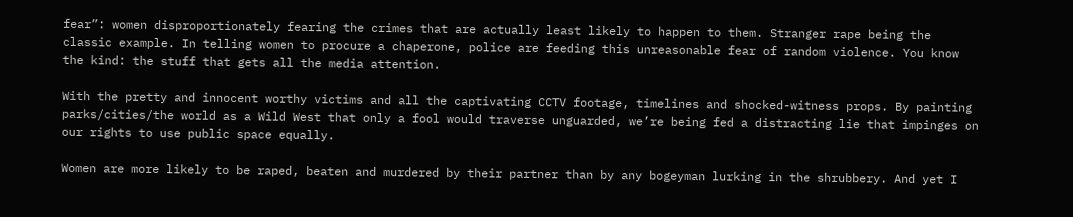fear”: women disproportionately fearing the crimes that are actually least likely to happen to them. Stranger rape being the classic example. In telling women to procure a chaperone, police are feeding this unreasonable fear of random violence. You know the kind: the stuff that gets all the media attention.

With the pretty and innocent worthy victims and all the captivating CCTV footage, timelines and shocked-witness props. By painting parks/cities/the world as a Wild West that only a fool would traverse unguarded, we’re being fed a distracting lie that impinges on our rights to use public space equally.

Women are more likely to be raped, beaten and murdered by their partner than by any bogeyman lurking in the shrubbery. And yet I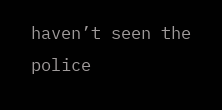haven’t seen the police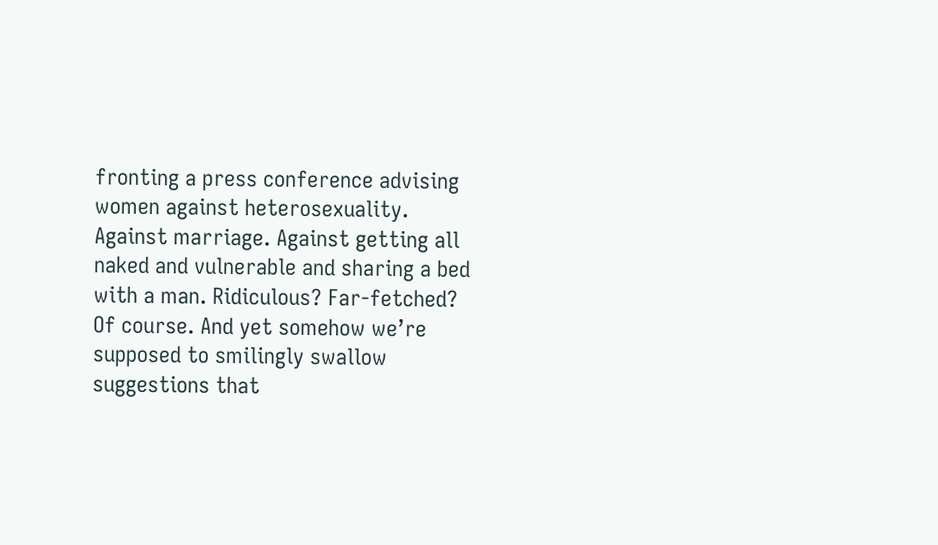fronting a press conference advising women against heterosexuality. Against marriage. Against getting all naked and vulnerable and sharing a bed with a man. Ridiculous? Far-fetched? Of course. And yet somehow we’re supposed to smilingly swallow suggestions that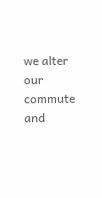we alter our commute and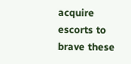acquire escorts to brave these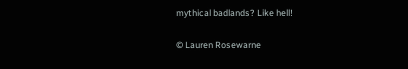mythical badlands? Like hell!

© Lauren Rosewarne